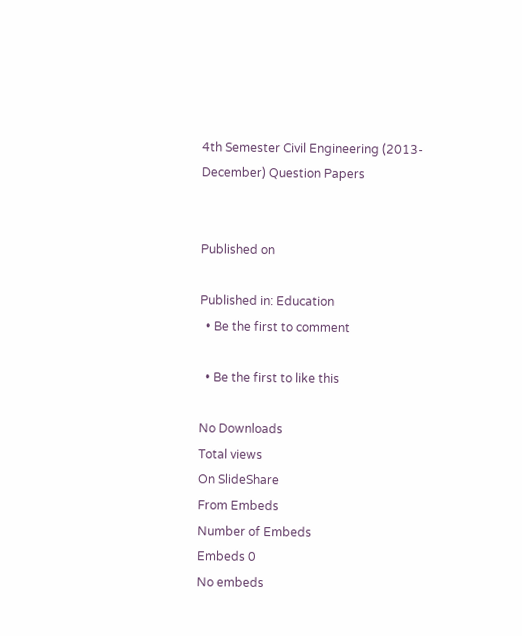4th Semester Civil Engineering (2013-December) Question Papers


Published on

Published in: Education
  • Be the first to comment

  • Be the first to like this

No Downloads
Total views
On SlideShare
From Embeds
Number of Embeds
Embeds 0
No embeds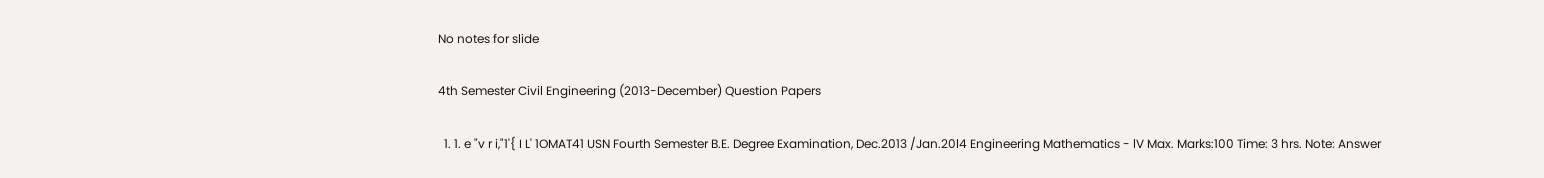No notes for slide

4th Semester Civil Engineering (2013-December) Question Papers

  1. 1. e "v r i,"1'{ I L' 1OMAT41 USN Fourth Semester B.E. Degree Examination, Dec.2013 /Jan.20l4 Engineering Mathematics - lV Max. Marks:100 Time: 3 hrs. Note: Answer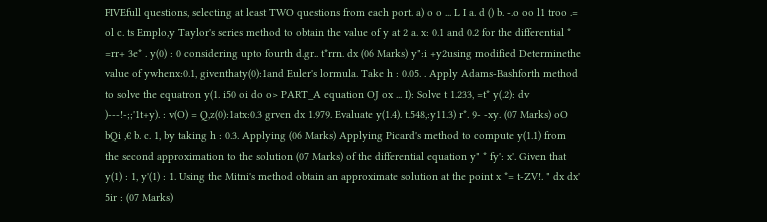FIVEfull questions, selecting at least TWO questions from each port. a) o o ... L I a. d () b. -.o oo l1 troo .= ol c. ts Emplo,y Taylor's series method to obtain the value of y at 2 a. x: 0.1 and 0.2 for the differential * =rr+ 3e* . y(0) : 0 considering upto fourth d.gr.. t*rrn. dx (06 Marks) y":i +y2using modified Determinethe value of ywhenx:0.1, giventhaty(0):1and Euler's lormula. Take h : 0.05. . Apply Adams-Bashforth method to solve the equatron y(1. i50 oi do o> PART_A equation OJ ox ... I): Solve t 1.233, =t* y(.2): dv )---!-;;'1t+y). : v(O) = Q,z(0):1atx:0.3 grven dx 1.979. Evaluate y(1.4). t.548,:y11.3) r*. 9- -xy. (07 Marks) oO bQi ,€ b. c. 1, by taking h : 0.3. Applying (06 Marks) Applying Picard's method to compute y(1.1) from the second approximation to the solution (07 Marks) of the differential equation y" * fy': x'. Given that y(1) : 1, y'(1) : 1. Using the Mitni's method obtain an approximate solution at the point x *= t-ZV!. " dx dx' 5ir : (07 Marks)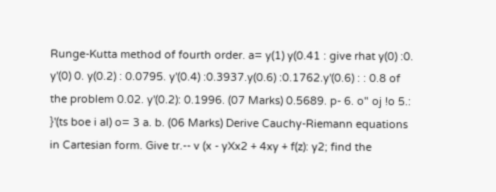Runge-Kutta method of fourth order. a= y(1) y(0.41 : give rhat y(0) :0. y'(0) 0. y(0.2) : 0.0795. y'(0.4) :0.3937.y(0.6) :0.1762.y'(0.6) : : 0.8 of the problem 0.02. y'(0.2): 0.1996. (07 Marks) 0.5689. p- 6. o" oj !o 5.: }'(ts boe i al) o= 3 a. b. (06 Marks) Derive Cauchy-Riemann equations in Cartesian form. Give tr.-- v (x - yXx2 + 4xy + f(z): y2; find the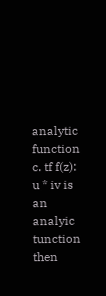analytic function c. tf f(z): u * iv is an analyic tunction then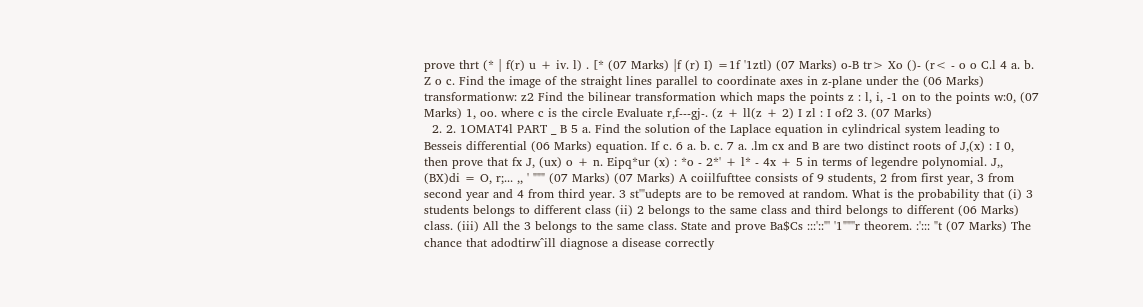prove thrt (* | f(r) u + iv. l) . [* (07 Marks) |f (r) I) =1f '1ztl) (07 Marks) o-B tr> Xo ()- (r< - o o C.l 4 a. b. Z o c. Find the image of the straight lines parallel to coordinate axes in z-plane under the (06 Marks) transformationw: z2 Find the bilinear transformation which maps the points z : l, i, -1 on to the points w:0, (07 Marks) 1, oo. where c is the circle Evaluate r,f---gj-. (z + ll(z + 2) I zl : I of2 3. (07 Marks)
  2. 2. 1OMAT4l PART _ B 5 a. Find the solution of the Laplace equation in cylindrical system leading to Besseis differential (06 Marks) equation. If c. 6 a. b. c. 7 a. .lm cx and B are two distinct roots of J,(x) : I 0, then prove that fx J, (ux) o + n. Eipq*ur (x) : *o - 2*' + l* - 4x + 5 in terms of legendre polynomial. J,, (BX)di = O, r;... ,, ' """ (07 Marks) (07 Marks) A coiilfufttee consists of 9 students, 2 from first year, 3 from second year and 4 from third year. 3 st'"udepts are to be removed at random. What is the probability that (i) 3 students belongs to different class (ii) 2 belongs to the same class and third belongs to different (06 Marks) class. (iii) All the 3 belongs to the same class. State and prove Ba$Cs :::'::"' '1""''r theorem. :'::: "t (07 Marks) The chance that adodtirw^ill diagnose a disease correctly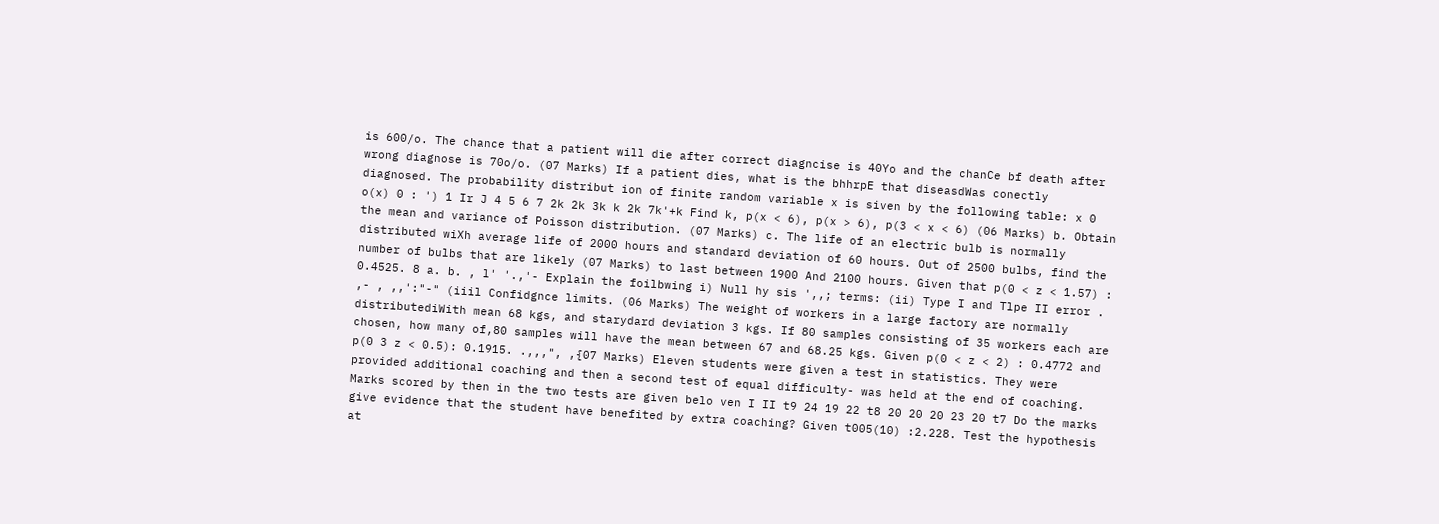is 600/o. The chance that a patient will die after correct diagncise is 40Yo and the chanCe bf death after wrong diagnose is 70o/o. (07 Marks) If a patient dies, what is the bhhrpE that diseasdWas conectly diagnosed. The probability distribut ion of finite random variable x is siven by the following table: x 0 o(x) 0 : ') 1 Ir J 4 5 6 7 2k 2k 3k k 2k 7k'+k Find k, p(x < 6), p(x > 6), p(3 < x < 6) (06 Marks) b. Obtain the mean and variance of Poisson distribution. (07 Marks) c. The life of an electric bulb is normally distributed wiXh average life of 2000 hours and standard deviation of 60 hours. Out of 2500 bulbs, find the number of bulbs that are likely (07 Marks) to last between 1900 And 2100 hours. Given that p(0 < z < 1.57) : 0.4525. 8 a. b. , l' '.,'- Explain the foilbwing i) Null hy sis ',,; terms: (ii) Type I and Tlpe II error . ,- , ,,':"-" (iiil Confidgnce limits. (06 Marks) The weight of workers in a large factory are normally distributediWith mean 68 kgs, and starydard deviation 3 kgs. If 80 samples consisting of 35 workers each are chosen, how many of,80 samples will have the mean between 67 and 68.25 kgs. Given p(0 < z < 2) : 0.4772 and p(0 3 z < 0.5): 0.1915. .,,,", ,{07 Marks) Eleven students were given a test in statistics. They were provided additional coaching and then a second test of equal difficulty- was held at the end of coaching. Marks scored by then in the two tests are given belo ven I II t9 24 19 22 t8 20 20 20 23 20 t7 Do the marks give evidence that the student have benefited by extra coaching? Given t005(10) :2.228. Test the hypothesis at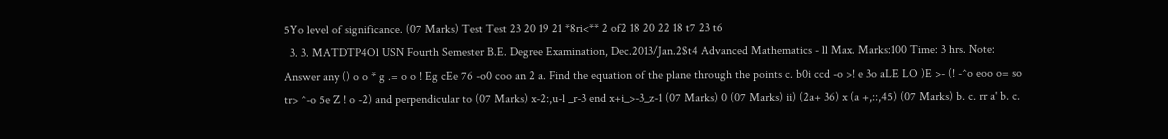5Yo level of significance. (07 Marks) Test Test 23 20 19 21 *8ri<** 2 of2 18 20 22 18 t7 23 t6
  3. 3. MATDTP4Ol USN Fourth Semester B.E. Degree Examination, Dec.2013/Jan.2$t4 Advanced Mathematics - ll Max. Marks:100 Time: 3 hrs. Note: Answer any () o o * g .= o o ! Eg cEe 76 -o0 coo an 2 a. Find the equation of the plane through the points c. b0i ccd -o >! e 3o aLE LO )E >- (! -^o eoo o= so tr> ^-o 5e Z ! o -2) and perpendicular to (07 Marks) x-2:,u-l _r-3 end x+i_>-3_z-1 (07 Marks) 0 (07 Marks) ii) (2a+ 36) x (a +,::,45) (07 Marks) b. c. rr a' b. c.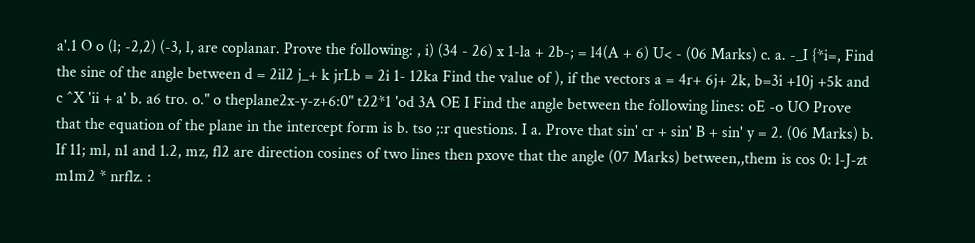a'.1 O o (l; -2,2) (-3, l, are coplanar. Prove the following: , i) (34 - 26) x 1-la + 2b-; = l4(A + 6) U< - (06 Marks) c. a. -_I {*i=, Find the sine of the angle between d = 2il2 j_+ k jrLb = 2i 1- 12ka Find the value of ), if the vectors a = 4r+ 6j+ 2k, b=3i +10j +5k and c ^X 'ii + a' b. a6 tro. o." o theplane2x-y-z+6:0" t22*1 'od 3A OE I Find the angle between the following lines: oE -o UO Prove that the equation of the plane in the intercept form is b. tso ;:r questions. I a. Prove that sin' cr + sin' B + sin' y = 2. (06 Marks) b. If 11; ml, n1 and 1.2, mz, fl2 are direction cosines of two lines then pxove that the angle (07 Marks) between,,them is cos 0: l-J-zt m1m2 * nrflz. :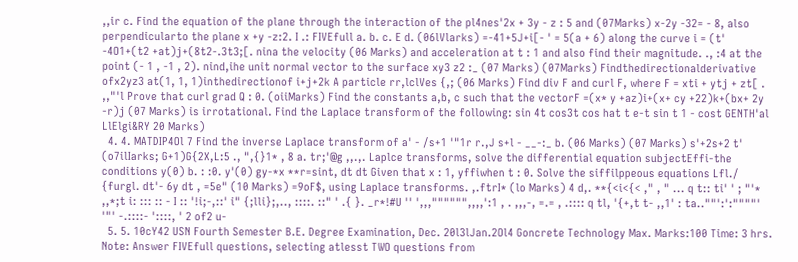,,ir c. Find the equation of the plane through the interaction of the pl4nes'2x + 3y - z : 5 and (07Marks) x-2y -32= - 8, also perpendicularto the plane x +y -z:2. I .: FIVEfull a. b. c. E d. (06lVlarks) =-41+5J+i[- ' = 5(a + 6) along the curve i = (t' -4O1+(t2 +at)j+(8t2-.3t3;[. nina the velocity (06 Marks) and acceleration at t : 1 and also find their magnitude. ., :4 at the point (- 1 , -1 , 2). nind,ihe unit normal vector to the surface xy3 z2 :_ (07 Marks) (07Marks) Findthedirectionalderivative ofx2yz3 at(1, 1, 1)inthedirectionof i+j+2k A particle rr,lclVes {,; (06 Marks) Find div F and curl F, where F = xti + ytj + zt[ . ,,"'l Prove that curl grad Q : 0. (oiiMarks) Find the constants a,b, c such that the vectorF =(x* y +az)i+(x+ cy +22)k+(bx+ 2y -r)j (07 Marks) is irrotational. Find the Laplace transform of the following: sin 4t cos3t cos hat t e-t sin t 1 - cost GENTH'al LlElgi&RY 20 Marks)
  4. 4. MATDIP4Ol 7 Find the inverse Laplace transform of a' - /s+1 '"1r r.,J s+l - __-:_ b. (06 Marks) (07 Marks) s'+2s+2 t' (o7ilIarks; G+1)G{2X,L:5 ., ",{}1* , 8 a. tr;'@g ,,.,. Laplce transforms, solve the differential equation subjectEffi-the conditions y(0) b. : :0. y'(0) gy-*x **r=sint, dt dt Given that x : 1, yffiwhen t : 0. Solve the siffilppeous equations Lfl./ {furgl. dt'- 6y dt , =5e" (10 Marks) =9oF$, using Laplace transforms. ,.ftrI* (lo Marks) 4 d,. **{<i<{< ," , " ... q t:: ti' ' ; "'* ,,*;t i: ::: :: - I :: '!i;-,::' i" {;lli};,.., ::::. ::" ' .{ }. _r*!#U '' ',,,"""""",,,,':1 , . ,,,-, =.= , .:::: q tl, '{+,t t- ,,1' : ta..""':':""""' '"' -.::::- '::::, ' 2 of2 u-
  5. 5. 10cY42 USN Fourth Semester B.E. Degree Examination, Dec. 20l3lJan.2Ol4 Goncrete Technology Max. Marks:100 Time: 3 hrs. Note: Answer FIVEfull questions, selecting atlesst TWO questions from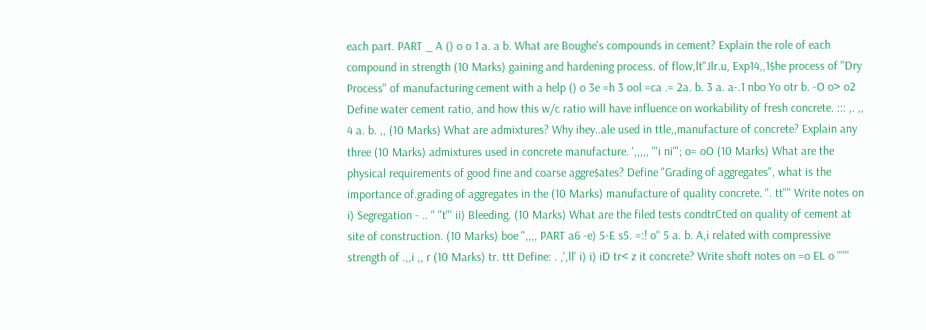each part. PART _ A () o o 1 a. a b. What are Boughe's compounds in cement? Explain the role of each compound in strength (10 Marks) gaining and hardening process. of flow,lt"Jlr.u, Exp14,,1$he process of "Dry Process" of manufacturing cement with a help () o 3e =h 3 ool =ca .= 2a. b. 3 a. a-.1 nbo Yo otr b. -O o> o2 Define water cement ratio, and how this w/c ratio will have influence on workability of fresh concrete. ::: ,. ,, 4 a. b. ,, (10 Marks) What are admixtures? Why ihey..ale used in ttle,,manufacture of concrete? Explain any three (10 Marks) admixtures used in concrete manufacture. ',,,,, '''i ni'"; o= oO (10 Marks) What are the physical requirements of good fine and coarse aggre$ates? Define "Grading of aggregates", what is the importance of.grading of aggregates in the (10 Marks) manufacture of quality concrete. ''. tt"'' Write notes on i) Segregation - .. " "t"' ii) Bleeding. (10 Marks) What are the filed tests condtrCted on quality of cement at site of construction. (10 Marks) boe ",,,, PART a6 -e) 5-E s5. =:! o'' 5 a. b. A,i related with compressive strength of .,,i ,, r (10 Marks) tr. ttt Define: . ,',ll' i) i) iD tr< z it concrete? Write shoft notes on =o EL o '''"'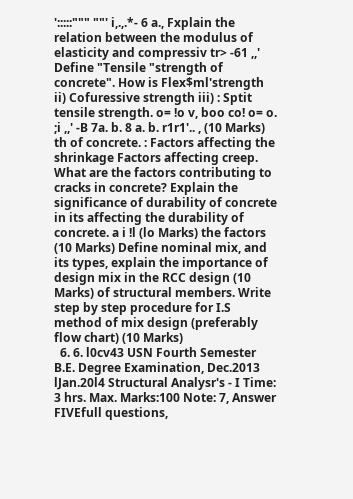':::::""" ""' i,.,.*- 6 a., Fxplain the relation between the modulus of elasticity and compressiv tr> -61 ,,' Define "Tensile "strength of concrete". How is Flex$ml'strength ii) Cofuressive strength iii) : Sptit tensile strength. o= !o v, boo co! o= o. ;i ,,' -B 7a. b. 8 a. b. r1r1'.. , (10 Marks) th of concrete. : Factors affecting the shrinkage Factors affecting creep. What are the factors contributing to cracks in concrete? Explain the significance of durability of concrete in its affecting the durability of concrete. a i !l (lo Marks) the factors (10 Marks) Define nominal mix, and its types, explain the importance of design mix in the RCC design (10 Marks) of structural members. Write step by step procedure for I.S method of mix design (preferably flow chart) (10 Marks)
  6. 6. l0cv43 USN Fourth Semester B.E. Degree Examination, Dec.2013 lJan.20l4 Structural Analysr's - I Time: 3 hrs. Max. Marks:100 Note: 7, Answer FIVEfull questions,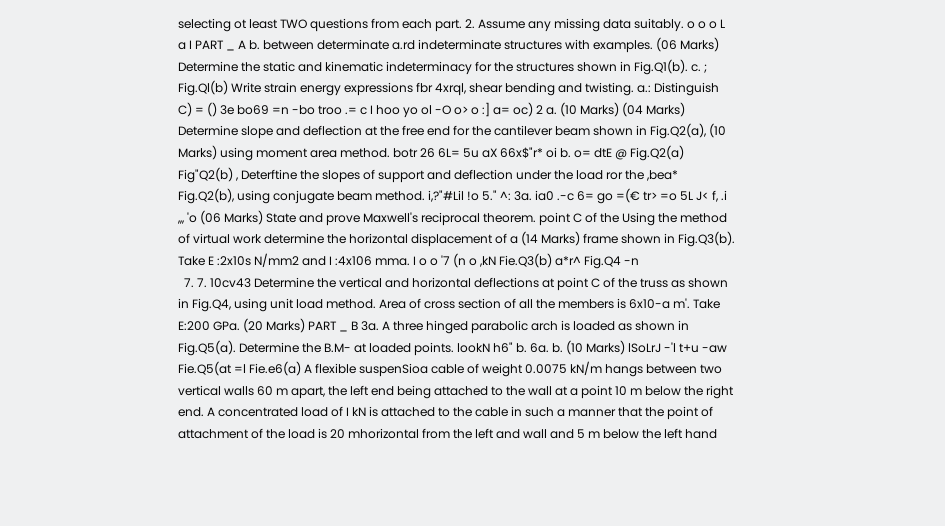selecting ot least TWO questions from each part. 2. Assume any missing data suitably. o o o L a I PART _ A b. between determinate a.rd indeterminate structures with examples. (06 Marks) Determine the static and kinematic indeterminacy for the structures shown in Fig.Q1(b). c. ; Fig.Ql(b) Write strain energy expressions fbr 4xrql, shear bending and twisting. a.: Distinguish C) = () 3e bo69 =n -bo troo .= c I hoo yo ol -O o> o :] a= oc) 2 a. (10 Marks) (04 Marks) Determine slope and deflection at the free end for the cantilever beam shown in Fig.Q2(a), (10 Marks) using moment area method. botr 26 6L= 5u aX 66x$"r* oi b. o= dtE @ Fig.Q2(a) Fig"Q2(b) , Deterftine the slopes of support and deflection under the load ror the ,bea* Fig.Q2(b), using conjugate beam method. i,?"#Lil !o 5." ^: 3a. ia0 .-c 6= go =(€ tr> =o 5L J< f, .i ,,, 'o (06 Marks) State and prove Maxwell's reciprocal theorem. point C of the Using the method of virtual work determine the horizontal displacement of a (14 Marks) frame shown in Fig.Q3(b). Take E :2x10s N/mm2 and I :4x106 mma. I o o '7 (n o ,kN Fie.Q3(b) a*r^ Fig.Q4 -n
  7. 7. 10cv43 Determine the vertical and horizontal deflections at point C of the truss as shown in Fig.Q4, using unit load method. Area of cross section of all the members is 6x10-a m'. Take E:200 GPa. (20 Marks) PART _ B 3a. A three hinged parabolic arch is loaded as shown in Fig.Q5(a). Determine the B.M- at loaded points. lookN h6" b. 6a. b. (10 Marks) lSoLrJ -'l t+u -aw Fie.Q5(at =l Fie.e6(a) A flexible suspenSioa cable of weight 0.0075 kN/m hangs between two vertical walls 60 m apart, the left end being attached to the wall at a point 10 m below the right end. A concentrated load of I kN is attached to the cable in such a manner that the point of attachment of the load is 20 mhorizontal from the left and wall and 5 m below the left hand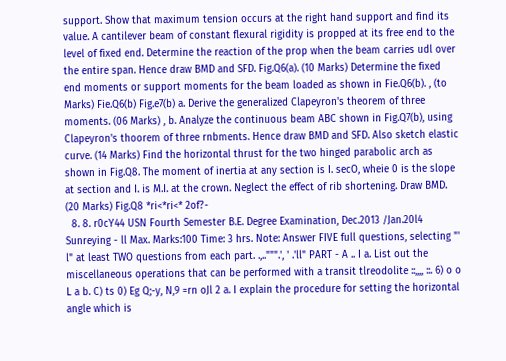support. Show that maximum tension occurs at the right hand support and find its value. A cantilever beam of constant flexural rigidity is propped at its free end to the level of fixed end. Determine the reaction of the prop when the beam carries udl over the entire span. Hence draw BMD and SFD. Fig.Q6(a). (10 Marks) Determine the fixed end moments or support moments for the beam loaded as shown in Fie.Q6(b). , (to Marks) Fie.Q6(b) Fig.e7(b) a. Derive the generalized Clapeyron's theorem of three moments. (06 Marks) , b. Analyze the continuous beam ABC shown in Fig.Q7(b), using Clapeyron's thoorem of three rnbments. Hence draw BMD and SFD. Also sketch elastic curve. (14 Marks) Find the horizontal thrust for the two hinged parabolic arch as shown in Fig.Q8. The moment of inertia at any section is I. secO, wheie 0 is the slope at section and I. is M.I. at the crown. Neglect the effect of rib shortening. Draw BMD. (20 Marks) Fig.Q8 *ri<*ri<* 2of?-
  8. 8. r0cY44 USN Fourth Semester B.E. Degree Examination, Dec.2013 /Jan.20l4 Sunreying - ll Max. Marks:100 Time: 3 hrs. Note: Answer FIVE full questions, selecting "' l" at least TWO questions from each part. .,..""".', ' .'ll" PART - A .. I a. List out the miscellaneous operations that can be performed with a transit tlreodolite ::,,,, ::. 6) o o L a b. C) ts 0) Eg Q;-y, N,9 =rn oJl 2 a. I explain the procedure for setting the horizontal angle which is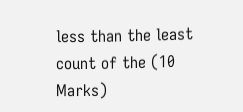less than the least count of the (10 Marks)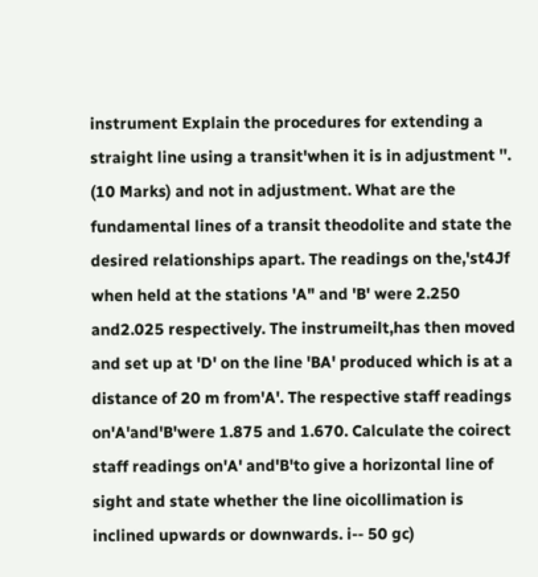instrument Explain the procedures for extending a straight line using a transit'when it is in adjustment ''. (10 Marks) and not in adjustment. What are the fundamental lines of a transit theodolite and state the desired relationships apart. The readings on the,'st4Jf when held at the stations 'A" and 'B' were 2.250 and2.025 respectively. The instrumeilt,has then moved and set up at 'D' on the line 'BA' produced which is at a distance of 20 m from'A'. The respective staff readings on'A'and'B'were 1.875 and 1.670. Calculate the coirect staff readings on'A' and'B'to give a horizontal line of sight and state whether the line oicollimation is inclined upwards or downwards. i-- 50 gc)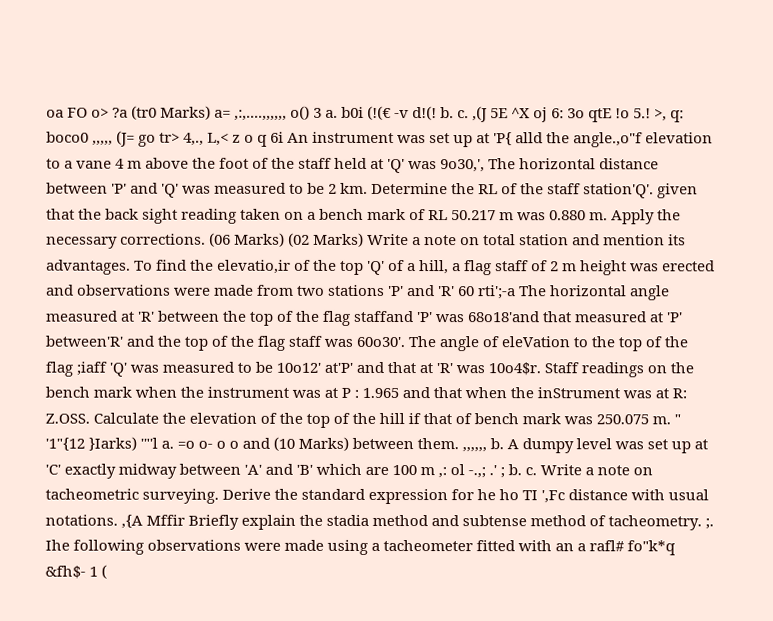oa FO o> ?a (tr0 Marks) a= ,:,....,,,,,, o() 3 a. b0i (!(€ -v d!(! b. c. ,(J 5E ^X oj 6: 3o qtE !o 5.! >, q: boco0 ,,,,, (J= go tr> 4,., L,< z o q 6i An instrument was set up at 'P{ alld the angle.,o"f elevation to a vane 4 m above the foot of the staff held at 'Q' was 9o30,', The horizontal distance between 'P' and 'Q' was measured to be 2 km. Determine the RL of the staff station'Q'. given that the back sight reading taken on a bench mark of RL 50.217 m was 0.880 m. Apply the necessary corrections. (06 Marks) (02 Marks) Write a note on total station and mention its advantages. To find the elevatio,ir of the top 'Q' of a hill, a flag staff of 2 m height was erected and observations were made from two stations 'P' and 'R' 60 rti';-a The horizontal angle measured at 'R' between the top of the flag staffand 'P' was 68o18'and that measured at 'P' between'R' and the top of the flag staff was 60o30'. The angle of eleVation to the top of the flag ;iaff 'Q' was measured to be 10o12' at'P' and that at 'R' was 10o4$r. Staff readings on the bench mark when the instrument was at P : 1.965 and that when the inStrument was at R: Z.OSS. Calculate the elevation of the top of the hill if that of bench mark was 250.075 m. " '1"{12 }Iarks) '"'l a. =o o- o o and (10 Marks) between them. ,,,,,, b. A dumpy level was set up at 'C' exactly midway between 'A' and 'B' which are 100 m ,: ol -.,; .' ; b. c. Write a note on tacheometric surveying. Derive the standard expression for he ho TI ',Fc distance with usual notations. ,{A Mffir Briefly explain the stadia method and subtense method of tacheometry. ;. Ihe following observations were made using a tacheometer fitted with an a rafl# fo"k*q &fh$- 1 (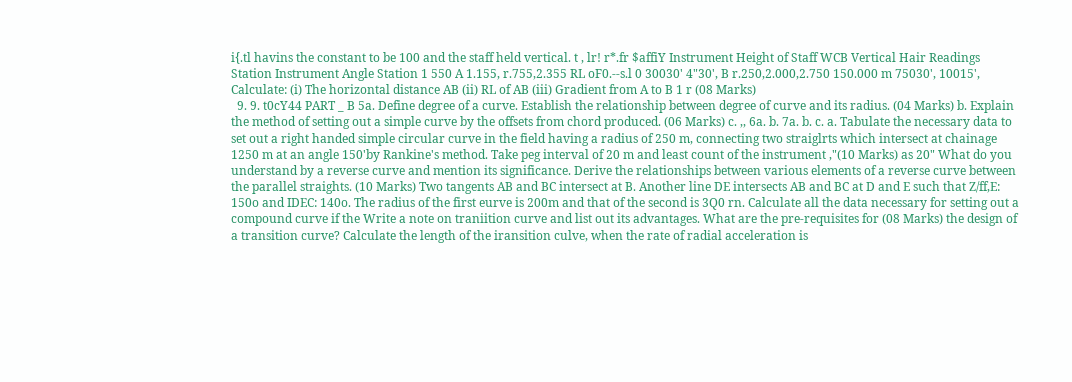i{.tl havins the constant to be 100 and the staff held vertical. t , lr! r*.fr $affiY Instrument Height of Staff WCB Vertical Hair Readings Station Instrument Angle Station 1 550 A 1.155, r.755,2.355 RL oF0.--s.l 0 30030' 4"30', B r.250,2.000,2.750 150.000 m 75030', 10015', Calculate: (i) The horizontal distance AB (ii) RL of AB (iii) Gradient from A to B 1 r (08 Marks)
  9. 9. t0cY44 PART _ B 5a. Define degree of a curve. Establish the relationship between degree of curve and its radius. (04 Marks) b. Explain the method of setting out a simple curve by the offsets from chord produced. (06 Marks) c. ,, 6a. b. 7a. b. c. a. Tabulate the necessary data to set out a right handed simple circular curve in the field having a radius of 250 m, connecting two straiglrts which intersect at chainage 1250 m at an angle 150'by Rankine's method. Take peg interval of 20 m and least count of the instrument ,"(10 Marks) as 20" What do you understand by a reverse curve and mention its significance. Derive the relationships between various elements of a reverse curve between the parallel straights. (10 Marks) Two tangents AB and BC intersect at B. Another line DE intersects AB and BC at D and E such that Z/ff,E: 150o and IDEC: 140o. The radius of the first eurve is 200m and that of the second is 3Q0 rn. Calculate all the data necessary for setting out a compound curve if the Write a note on traniition curve and list out its advantages. What are the pre-requisites for (08 Marks) the design of a transition curve? Calculate the length of the iransition culve, when the rate of radial acceleration is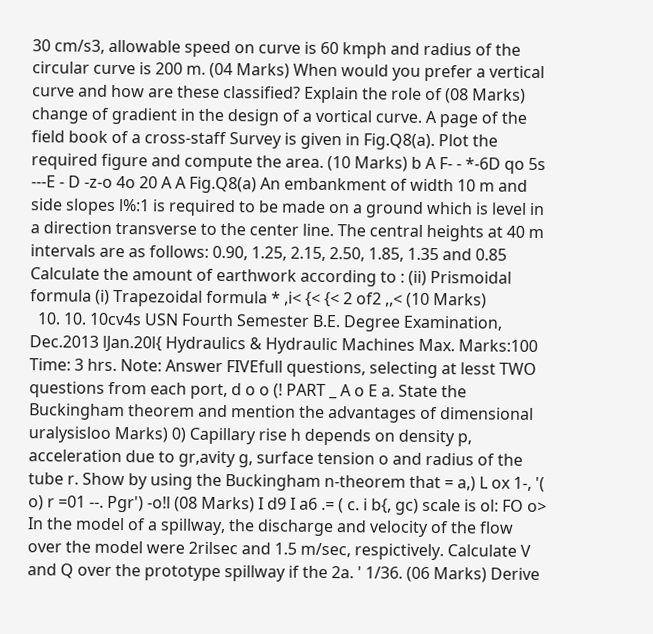30 cm/s3, allowable speed on curve is 60 kmph and radius of the circular curve is 200 m. (04 Marks) When would you prefer a vertical curve and how are these classified? Explain the role of (08 Marks) change of gradient in the design of a vortical curve. A page of the field book of a cross-staff Survey is given in Fig.Q8(a). Plot the required figure and compute the area. (10 Marks) b A F- - *-6D qo 5s ---E - D -z-o 4o 20 A A Fig.Q8(a) An embankment of width 10 m and side slopes l%:1 is required to be made on a ground which is level in a direction transverse to the center line. The central heights at 40 m intervals are as follows: 0.90, 1.25, 2.15, 2.50, 1.85, 1.35 and 0.85 Calculate the amount of earthwork according to : (ii) Prismoidal formula (i) Trapezoidal formula * ,i< {< {< 2 of2 ,,< (10 Marks)
  10. 10. 10cv4s USN Fourth Semester B.E. Degree Examination, Dec.2013 lJan.20l{ Hydraulics & Hydraulic Machines Max. Marks:100 Time: 3 hrs. Note: Answer FIVEfull questions, selecting at lesst TWO questions from each port, d o o (! PART _ A o E a. State the Buckingham theorem and mention the advantages of dimensional uralysisloo Marks) 0) Capillary rise h depends on density p, acceleration due to gr,avity g, surface tension o and radius of the tube r. Show by using the Buckingham n-theorem that = a,) L ox 1-, '( o) r =01 --. Pgr') -o!l (08 Marks) I d9 I a6 .= ( c. i b{, gc) scale is ol: FO o> In the model of a spillway, the discharge and velocity of the flow over the model were 2rilsec and 1.5 m/sec, respictively. Calculate V and Q over the prototype spillway if the 2a. ' 1/36. (06 Marks) Derive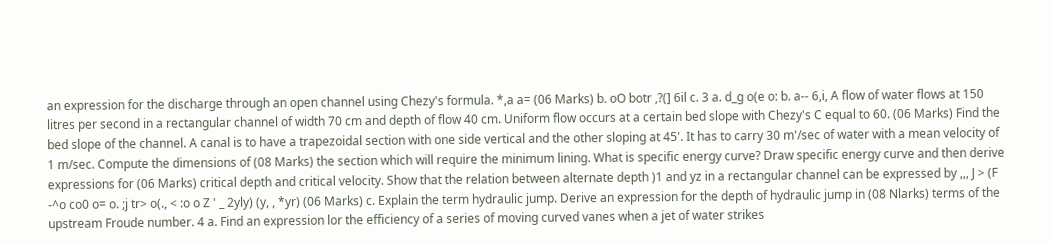an expression for the discharge through an open channel using Chezy's formula. *,a a= (06 Marks) b. oO botr ,?(] 6il c. 3 a. d_g o(e o: b. a-- 6,i, A flow of water flows at 150 litres per second in a rectangular channel of width 70 cm and depth of flow 40 cm. Uniform flow occurs at a certain bed slope with Chezy's C equal to 60. (06 Marks) Find the bed slope of the channel. A canal is to have a trapezoidal section with one side vertical and the other sloping at 45'. It has to carry 30 m'/sec of water with a mean velocity of 1 m/sec. Compute the dimensions of (08 Marks) the section which will require the minimum lining. What is specific energy curve? Draw specific energy curve and then derive expressions for (06 Marks) critical depth and critical velocity. Show that the relation between alternate depth )1 and yz in a rectangular channel can be expressed by ,,, J > (F -^o co0 o= o. ;j tr> o(., < :o o Z ' _ 2yly) (y, , *yr) (06 Marks) c. Explain the term hydraulic jump. Derive an expression for the depth of hydraulic jump in (08 Nlarks) terms of the upstream Froude number. 4 a. Find an expression lor the efficiency of a series of moving curved vanes when a jet of water strikes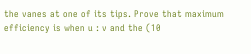the vanes at one of its tips. Prove that maximum efficiency is when u : v and the (10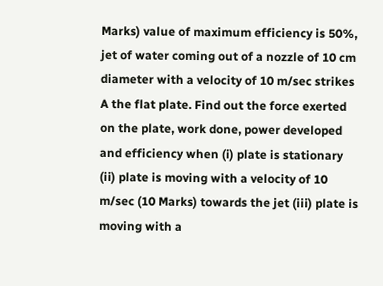Marks) value of maximum efficiency is 50%, jet of water coming out of a nozzle of 10 cm diameter with a velocity of 10 m/sec strikes A the flat plate. Find out the force exerted on the plate, work done, power developed and efficiency when (i) plate is stationary (ii) plate is moving with a velocity of 10 m/sec (10 Marks) towards the jet (iii) plate is moving with a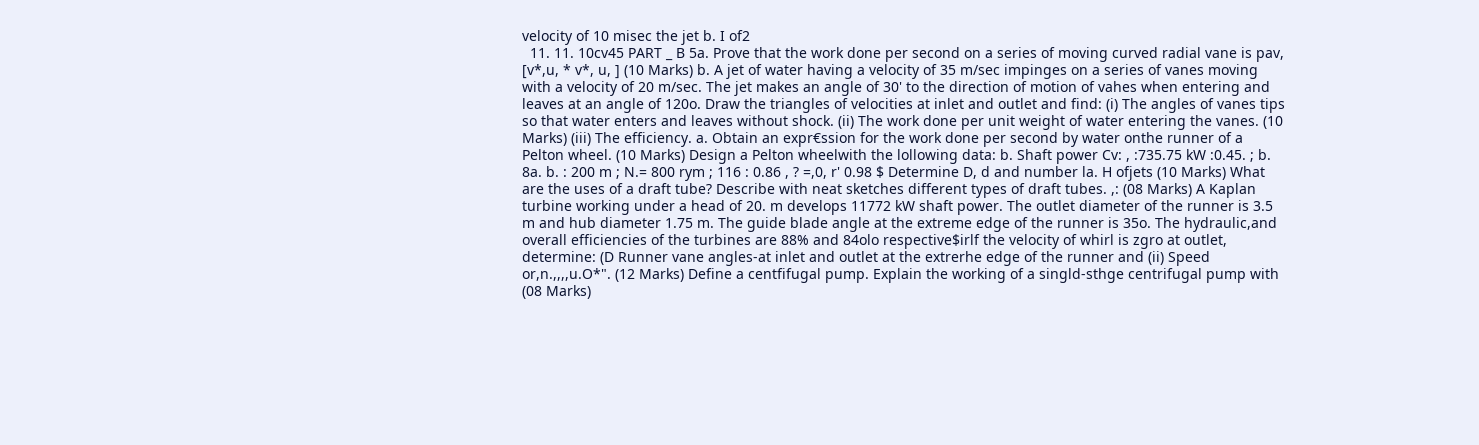velocity of 10 misec the jet b. I of2
  11. 11. 10cv45 PART _ B 5a. Prove that the work done per second on a series of moving curved radial vane is pav, [v*,u, * v*, u, ] (10 Marks) b. A jet of water having a velocity of 35 m/sec impinges on a series of vanes moving with a velocity of 20 m/sec. The jet makes an angle of 30' to the direction of motion of vahes when entering and leaves at an angle of 120o. Draw the triangles of velocities at inlet and outlet and find: (i) The angles of vanes tips so that water enters and leaves without shock. (ii) The work done per unit weight of water entering the vanes. (10 Marks) (iii) The efficiency. a. Obtain an expr€ssion for the work done per second by water onthe runner of a Pelton wheel. (10 Marks) Design a Pelton wheelwith the lollowing data: b. Shaft power Cv: , :735.75 kW :0.45. ; b. 8a. b. : 200 m ; N.= 800 rym ; 116 : 0.86 , ? =,0, r' 0.98 $ Determine D, d and number la. H ofjets (10 Marks) What are the uses of a draft tube? Describe with neat sketches different types of draft tubes. ,: (08 Marks) A Kaplan turbine working under a head of 20. m develops 11772 kW shaft power. The outlet diameter of the runner is 3.5 m and hub diameter 1.75 m. The guide blade angle at the extreme edge of the runner is 35o. The hydraulic,and overall efficiencies of the turbines are 88% and 84olo respective$irlf the velocity of whirl is zgro at outlet, determine: (D Runner vane angles-at inlet and outlet at the extrerhe edge of the runner and (ii) Speed or,n.,,,,u.O*". (12 Marks) Define a centfifugal pump. Explain the working of a singld-sthge centrifugal pump with (08 Marks)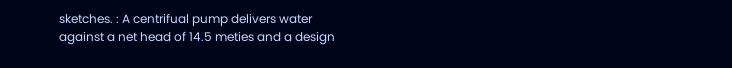sketches. : A centrifual pump delivers water against a net head of 14.5 meties and a design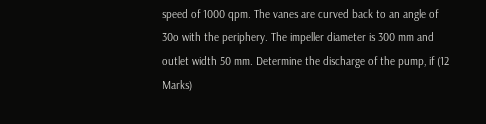speed of 1000 qpm. The vanes are curved back to an angle of 30o with the periphery. The impeller diameter is 300 mm and outlet width 50 mm. Determine the discharge of the pump, if (12 Marks)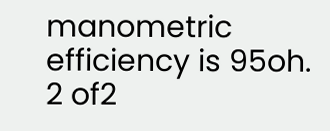manometric efficiency is 95oh. 2 of2